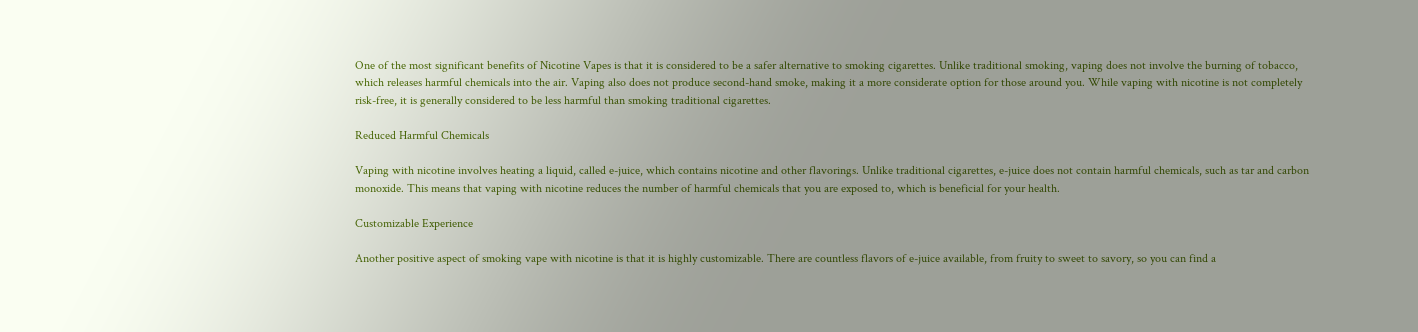One of the most significant benefits of Nicotine Vapes is that it is considered to be a safer alternative to smoking cigarettes. Unlike traditional smoking, vaping does not involve the burning of tobacco, which releases harmful chemicals into the air. Vaping also does not produce second-hand smoke, making it a more considerate option for those around you. While vaping with nicotine is not completely risk-free, it is generally considered to be less harmful than smoking traditional cigarettes.

Reduced Harmful Chemicals

Vaping with nicotine involves heating a liquid, called e-juice, which contains nicotine and other flavorings. Unlike traditional cigarettes, e-juice does not contain harmful chemicals, such as tar and carbon monoxide. This means that vaping with nicotine reduces the number of harmful chemicals that you are exposed to, which is beneficial for your health.

Customizable Experience

Another positive aspect of smoking vape with nicotine is that it is highly customizable. There are countless flavors of e-juice available, from fruity to sweet to savory, so you can find a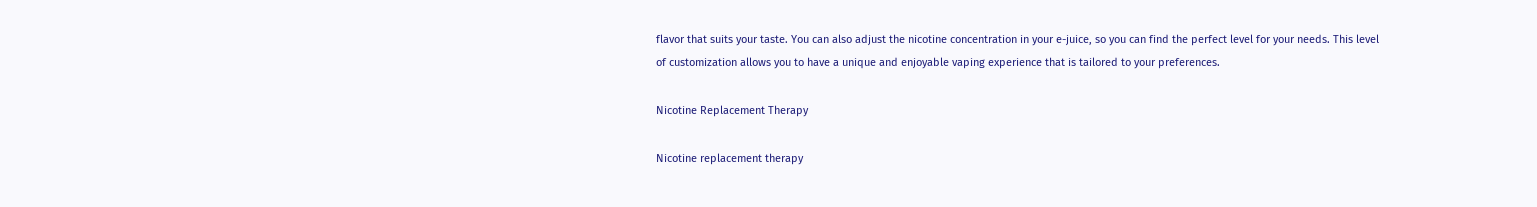flavor that suits your taste. You can also adjust the nicotine concentration in your e-juice, so you can find the perfect level for your needs. This level of customization allows you to have a unique and enjoyable vaping experience that is tailored to your preferences.

Nicotine Replacement Therapy

Nicotine replacement therapy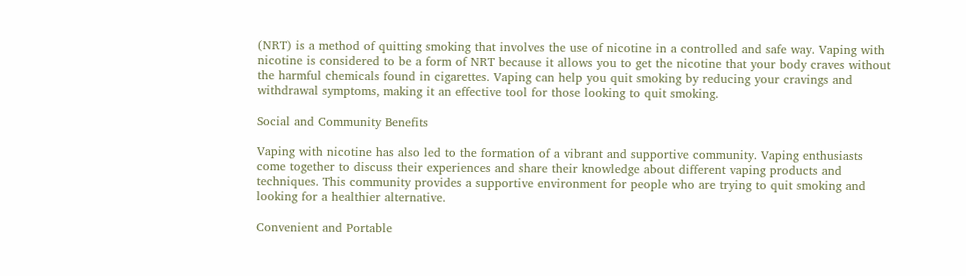(NRT) is a method of quitting smoking that involves the use of nicotine in a controlled and safe way. Vaping with nicotine is considered to be a form of NRT because it allows you to get the nicotine that your body craves without the harmful chemicals found in cigarettes. Vaping can help you quit smoking by reducing your cravings and withdrawal symptoms, making it an effective tool for those looking to quit smoking.

Social and Community Benefits

Vaping with nicotine has also led to the formation of a vibrant and supportive community. Vaping enthusiasts come together to discuss their experiences and share their knowledge about different vaping products and techniques. This community provides a supportive environment for people who are trying to quit smoking and looking for a healthier alternative.

Convenient and Portable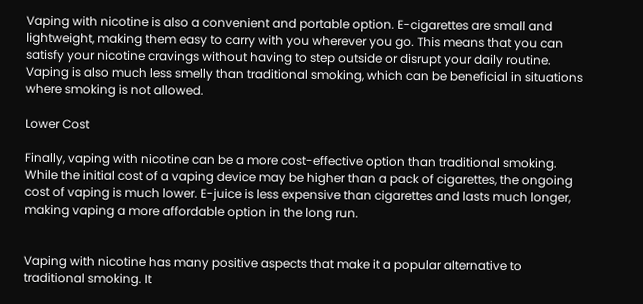Vaping with nicotine is also a convenient and portable option. E-cigarettes are small and lightweight, making them easy to carry with you wherever you go. This means that you can satisfy your nicotine cravings without having to step outside or disrupt your daily routine. Vaping is also much less smelly than traditional smoking, which can be beneficial in situations where smoking is not allowed.

Lower Cost

Finally, vaping with nicotine can be a more cost-effective option than traditional smoking. While the initial cost of a vaping device may be higher than a pack of cigarettes, the ongoing cost of vaping is much lower. E-juice is less expensive than cigarettes and lasts much longer, making vaping a more affordable option in the long run.


Vaping with nicotine has many positive aspects that make it a popular alternative to traditional smoking. It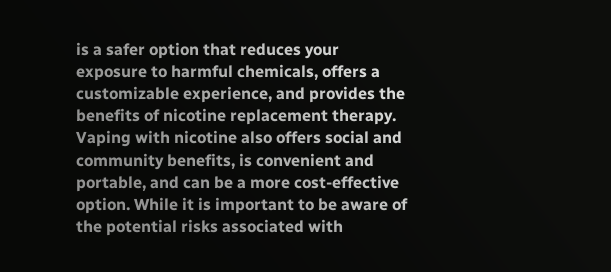is a safer option that reduces your exposure to harmful chemicals, offers a customizable experience, and provides the benefits of nicotine replacement therapy. Vaping with nicotine also offers social and community benefits, is convenient and portable, and can be a more cost-effective option. While it is important to be aware of the potential risks associated with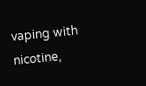vaping with nicotine,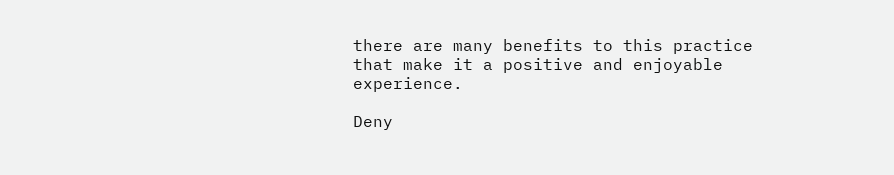there are many benefits to this practice that make it a positive and enjoyable experience.

Deny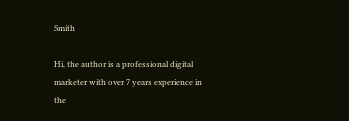Smith

Hi, the author is a professional digital marketer with over 7 years experience in the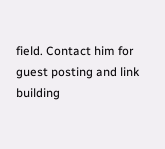field. Contact him for guest posting and link building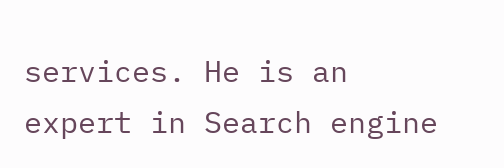services. He is an expert in Search engine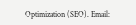Optimization (SEO). Email: